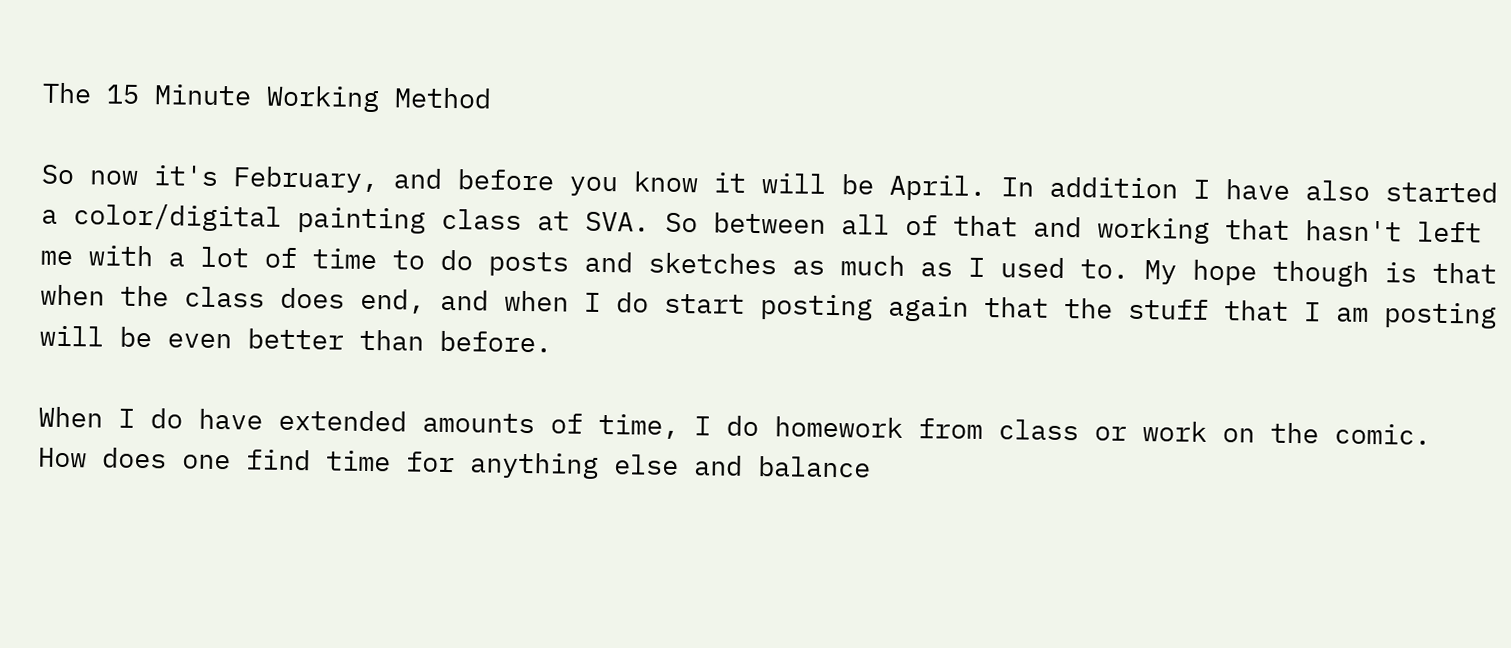The 15 Minute Working Method

So now it's February, and before you know it will be April. In addition I have also started  a color/digital painting class at SVA. So between all of that and working that hasn't left me with a lot of time to do posts and sketches as much as I used to. My hope though is that when the class does end, and when I do start posting again that the stuff that I am posting will be even better than before.

When I do have extended amounts of time, I do homework from class or work on the comic.
How does one find time for anything else and balance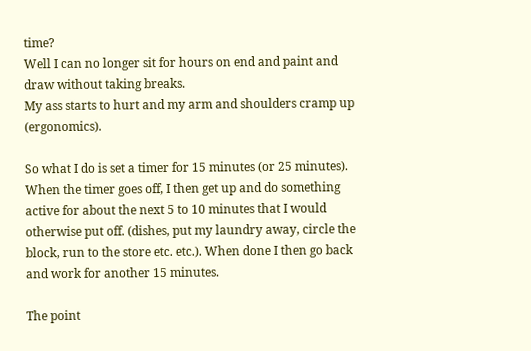time?
Well I can no longer sit for hours on end and paint and draw without taking breaks.
My ass starts to hurt and my arm and shoulders cramp up (ergonomics).

So what I do is set a timer for 15 minutes (or 25 minutes). When the timer goes off, I then get up and do something active for about the next 5 to 10 minutes that I would otherwise put off. (dishes, put my laundry away, circle the block, run to the store etc. etc.). When done I then go back and work for another 15 minutes.

The point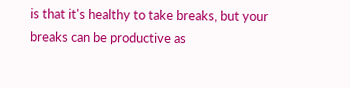is that it's healthy to take breaks, but your breaks can be productive as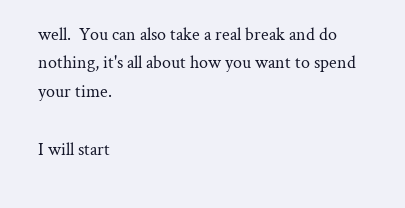well.  You can also take a real break and do nothing, it's all about how you want to spend your time.

I will start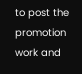to post the promotion work and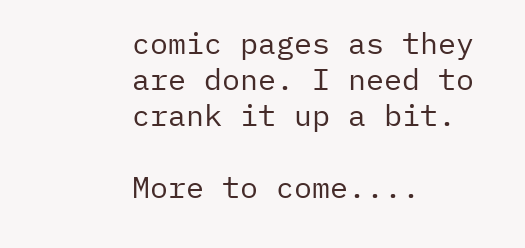comic pages as they are done. I need to crank it up a bit.

More to come....